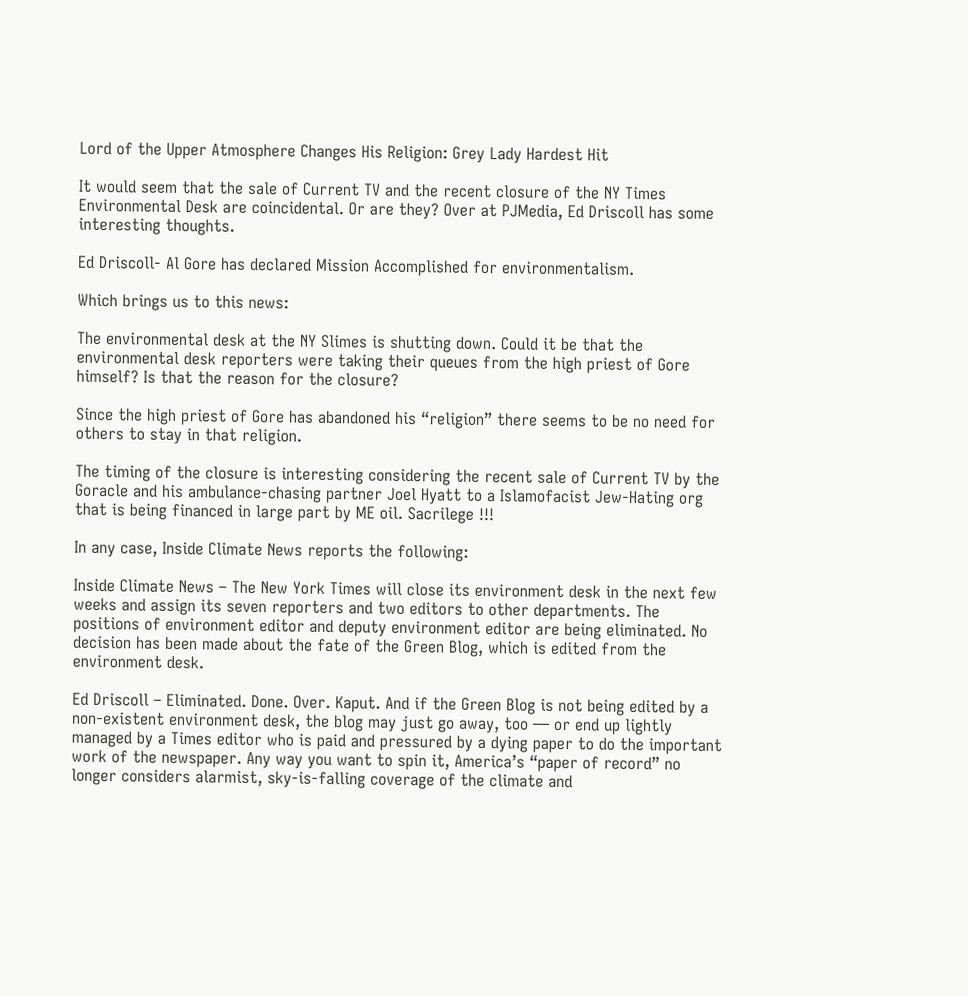Lord of the Upper Atmosphere Changes His Religion: Grey Lady Hardest Hit

It would seem that the sale of Current TV and the recent closure of the NY Times Environmental Desk are coincidental. Or are they? Over at PJMedia, Ed Driscoll has some interesting thoughts.

Ed Driscoll- Al Gore has declared Mission Accomplished for environmentalism.

Which brings us to this news:

The environmental desk at the NY Slimes is shutting down. Could it be that the environmental desk reporters were taking their queues from the high priest of Gore himself? Is that the reason for the closure?

Since the high priest of Gore has abandoned his “religion” there seems to be no need for others to stay in that religion.

The timing of the closure is interesting considering the recent sale of Current TV by the Goracle and his ambulance-chasing partner Joel Hyatt to a Islamofacist Jew-Hating org that is being financed in large part by ME oil. Sacrilege !!!

In any case, Inside Climate News reports the following:

Inside Climate News – The New York Times will close its environment desk in the next few weeks and assign its seven reporters and two editors to other departments. The positions of environment editor and deputy environment editor are being eliminated. No decision has been made about the fate of the Green Blog, which is edited from the environment desk.

Ed Driscoll – Eliminated. Done. Over. Kaput. And if the Green Blog is not being edited by a non-existent environment desk, the blog may just go away, too — or end up lightly managed by a Times editor who is paid and pressured by a dying paper to do the important work of the newspaper. Any way you want to spin it, America’s “paper of record” no longer considers alarmist, sky-is-falling coverage of the climate and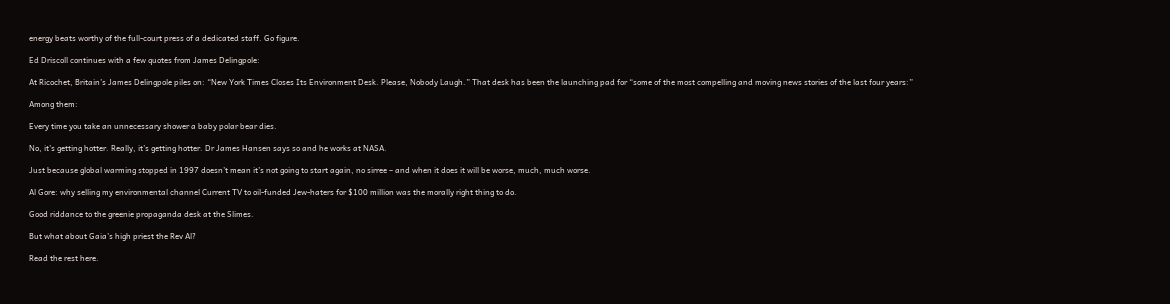energy beats worthy of the full-court press of a dedicated staff. Go figure.

Ed Driscoll continues with a few quotes from James Delingpole:

At Ricochet, Britain’s James Delingpole piles on: “New York Times Closes Its Environment Desk. Please, Nobody Laugh.” That desk has been the launching pad for “some of the most compelling and moving news stories of the last four years:”

Among them:

Every time you take an unnecessary shower a baby polar bear dies.

No, it’s getting hotter. Really, it’s getting hotter. Dr James Hansen says so and he works at NASA.

Just because global warming stopped in 1997 doesn’t mean it’s not going to start again, no sirree – and when it does it will be worse, much, much worse.

Al Gore: why selling my environmental channel Current TV to oil-funded Jew-haters for $100 million was the morally right thing to do.

Good riddance to the greenie propaganda desk at the Slimes.

But what about Gaia’s high priest the Rev Al?

Read the rest here.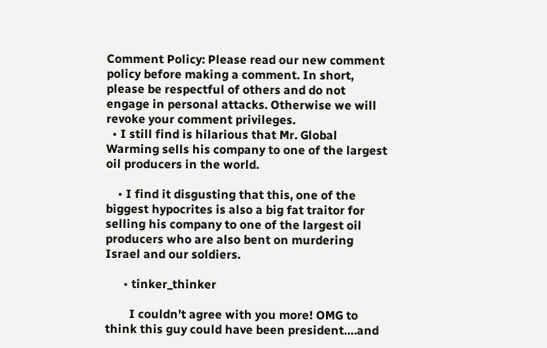Comment Policy: Please read our new comment policy before making a comment. In short, please be respectful of others and do not engage in personal attacks. Otherwise we will revoke your comment privileges.
  • I still find is hilarious that Mr. Global Warming sells his company to one of the largest oil producers in the world.

    • I find it disgusting that this, one of the biggest hypocrites is also a big fat traitor for selling his company to one of the largest oil producers who are also bent on murdering Israel and our soldiers.

      • tinker_thinker

        I couldn’t agree with you more! OMG to think this guy could have been president….and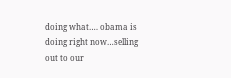doing what…. obama is doing right now…selling out to our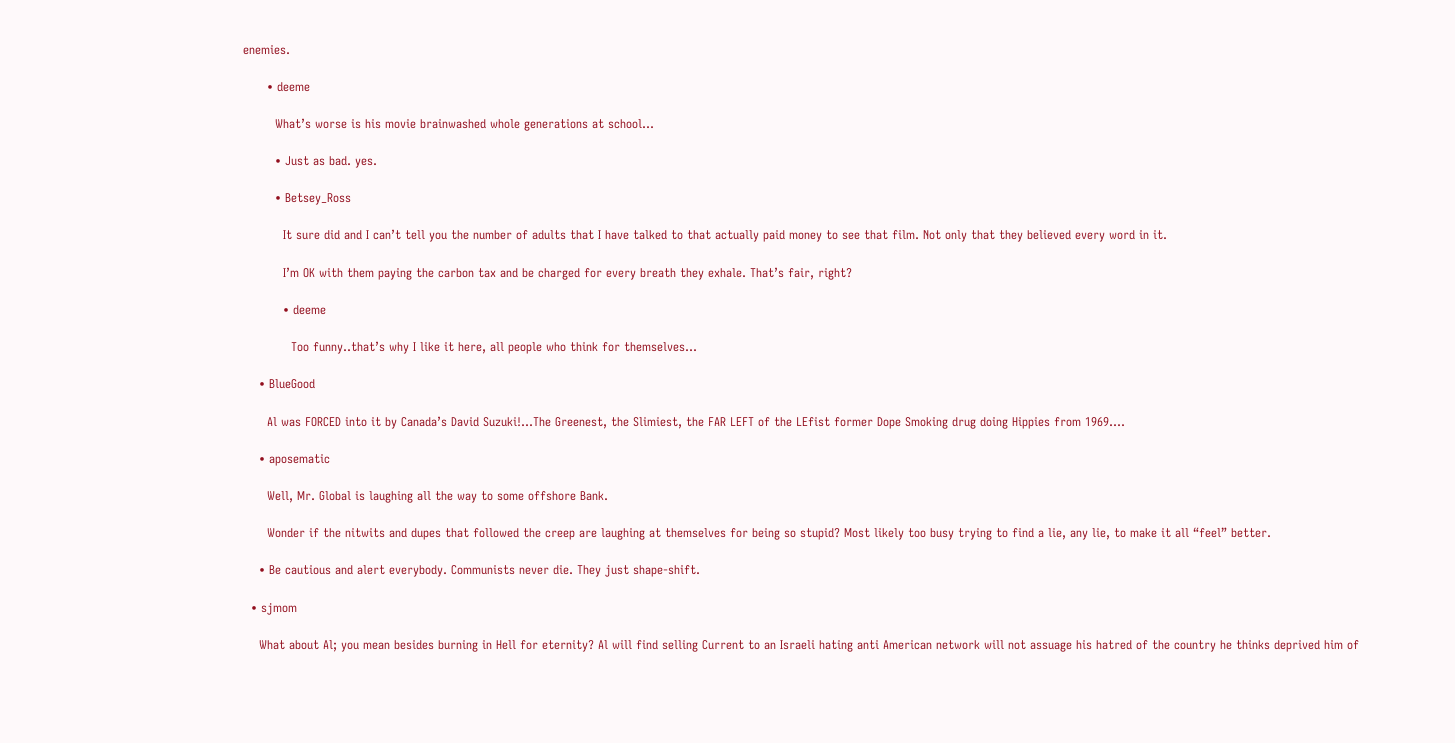enemies.

      • deeme

        What’s worse is his movie brainwashed whole generations at school…

        • Just as bad. yes.

        • Betsey_Ross

          It sure did and I can’t tell you the number of adults that I have talked to that actually paid money to see that film. Not only that they believed every word in it.

          I’m OK with them paying the carbon tax and be charged for every breath they exhale. That’s fair, right?

          • deeme

            Too funny..that’s why I like it here, all people who think for themselves…

    • BlueGood

      Al was FORCED into it by Canada’s David Suzuki!…The Greenest, the Slimiest, the FAR LEFT of the LEfist former Dope Smoking drug doing Hippies from 1969….

    • aposematic

      Well, Mr. Global is laughing all the way to some offshore Bank.

      Wonder if the nitwits and dupes that followed the creep are laughing at themselves for being so stupid? Most likely too busy trying to find a lie, any lie, to make it all “feel” better.

    • Be cautious and alert everybody. Communists never die. They just shape-shift.

  • sjmom

    What about Al; you mean besides burning in Hell for eternity? Al will find selling Current to an Israeli hating anti American network will not assuage his hatred of the country he thinks deprived him of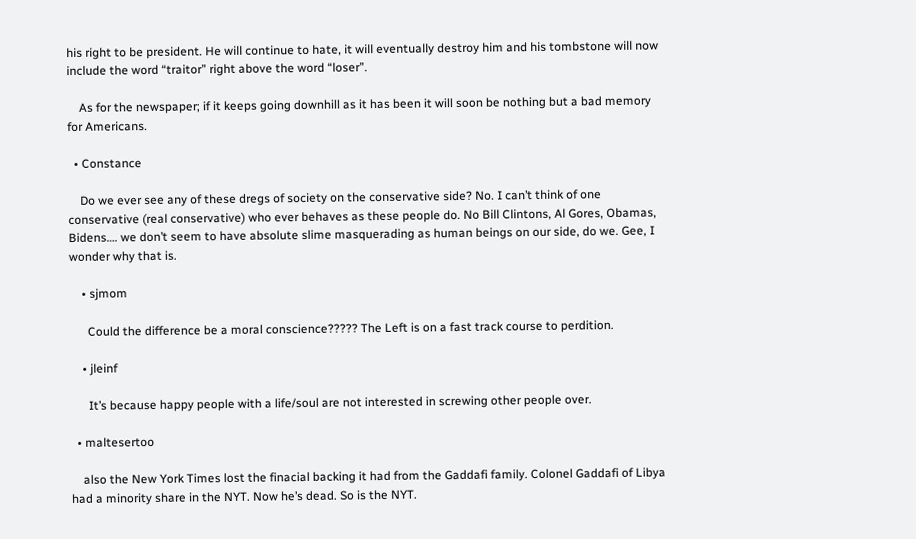his right to be president. He will continue to hate, it will eventually destroy him and his tombstone will now include the word “traitor” right above the word “loser”.

    As for the newspaper; if it keeps going downhill as it has been it will soon be nothing but a bad memory for Americans.

  • Constance

    Do we ever see any of these dregs of society on the conservative side? No. I can’t think of one conservative (real conservative) who ever behaves as these people do. No Bill Clintons, Al Gores, Obamas, Bidens…. we don’t seem to have absolute slime masquerading as human beings on our side, do we. Gee, I wonder why that is.

    • sjmom

      Could the difference be a moral conscience????? The Left is on a fast track course to perdition.

    • jleinf

      It’s because happy people with a life/soul are not interested in screwing other people over.

  • maltesertoo

    also the New York Times lost the finacial backing it had from the Gaddafi family. Colonel Gaddafi of Libya had a minority share in the NYT. Now he’s dead. So is the NYT.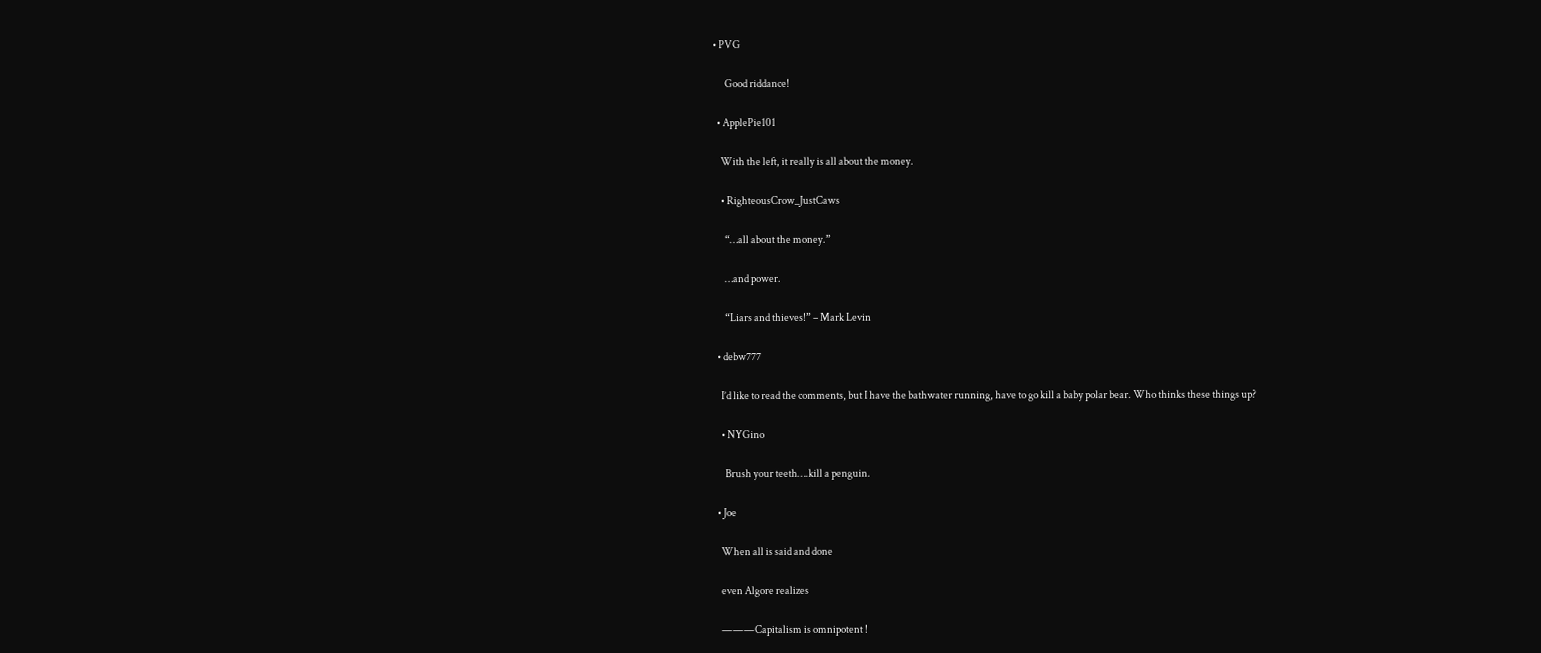• PVG

      Good riddance!

  • ApplePie101

    With the left, it really is all about the money.

    • RighteousCrow_JustCaws

      “…all about the money.”

      …and power.

      “Liars and thieves!” – Mark Levin

  • debw777

    I’d like to read the comments, but I have the bathwater running, have to go kill a baby polar bear. Who thinks these things up?

    • NYGino

      Brush your teeth….kill a penguin.

  • Joe

    When all is said and done

    even Algore realizes

    ———Capitalism is omnipotent !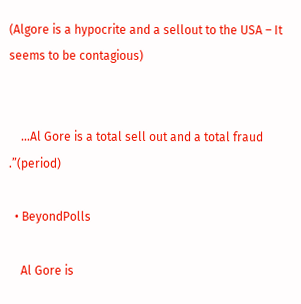(Algore is a hypocrite and a sellout to the USA – It seems to be contagious)


    …Al Gore is a total sell out and a total fraud .”(period)

  • BeyondPolls

    Al Gore is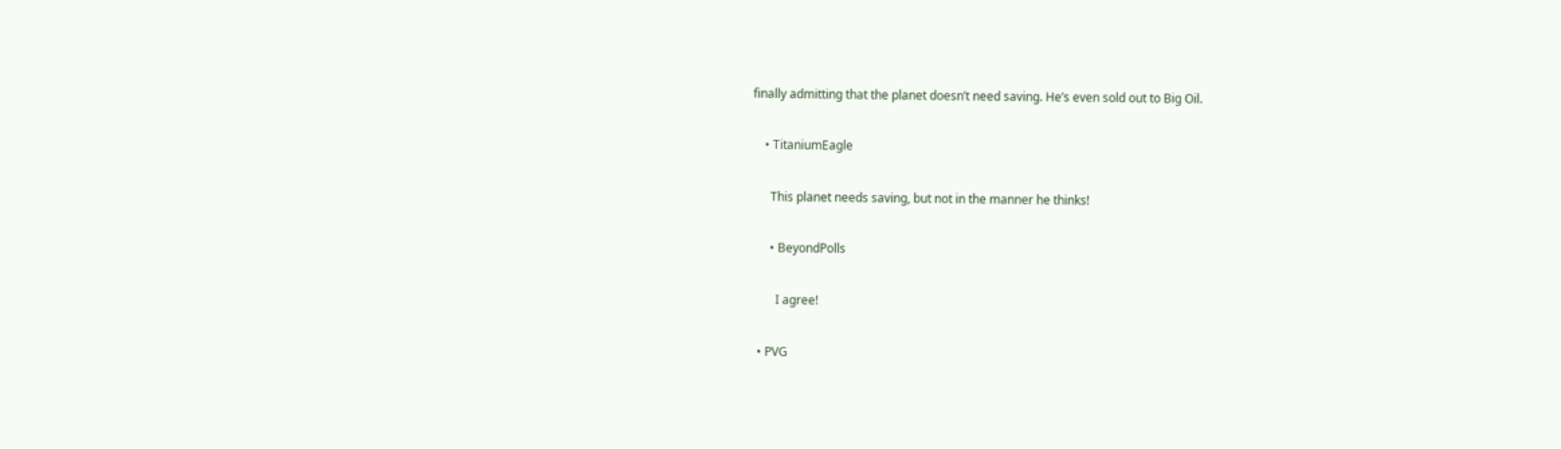finally admitting that the planet doesn’t need saving. He’s even sold out to Big Oil.

    • TitaniumEagle

      This planet needs saving, but not in the manner he thinks!

      • BeyondPolls

        I agree!

  • PVG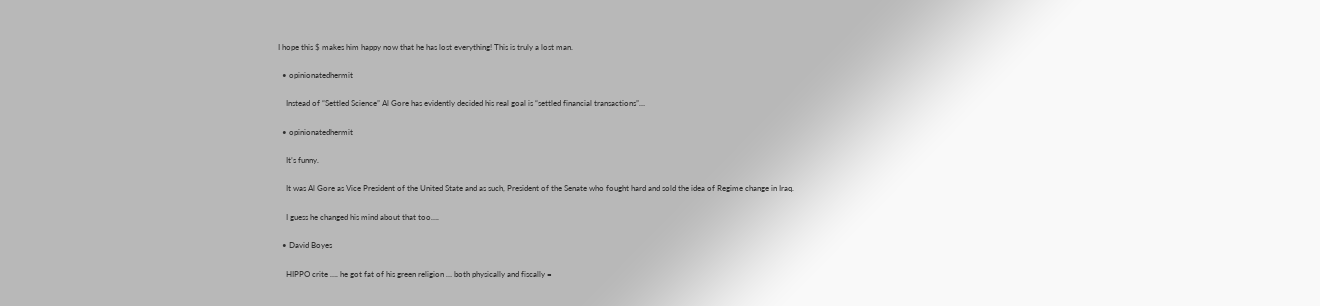I hope this $ makes him happy now that he has lost everything! This is truly a lost man.

  • opinionatedhermit

    Instead of “Settled Science” Al Gore has evidently decided his real goal is “settled financial transactions”…

  • opinionatedhermit

    It’s funny.

    It was Al Gore as Vice President of the United State and as such, President of the Senate who fought hard and sold the idea of Regime change in Iraq.

    I guess he changed his mind about that too….

  • David Boyes

    HIPPO crite …. he got fat of his green religion … both physically and fiscally =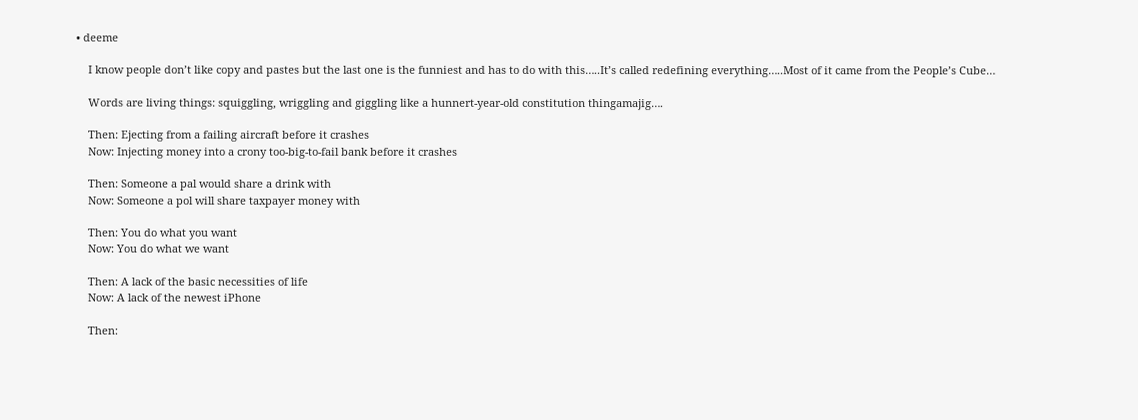• deeme

    I know people don’t like copy and pastes but the last one is the funniest and has to do with this…..It’s called redefining everything…..Most of it came from the People’s Cube…

    Words are living things: squiggling, wriggling and giggling like a hunnert-year-old constitution thingamajig….

    Then: Ejecting from a failing aircraft before it crashes
    Now: Injecting money into a crony too-big-to-fail bank before it crashes

    Then: Someone a pal would share a drink with
    Now: Someone a pol will share taxpayer money with

    Then: You do what you want
    Now: You do what we want

    Then: A lack of the basic necessities of life
    Now: A lack of the newest iPhone

    Then: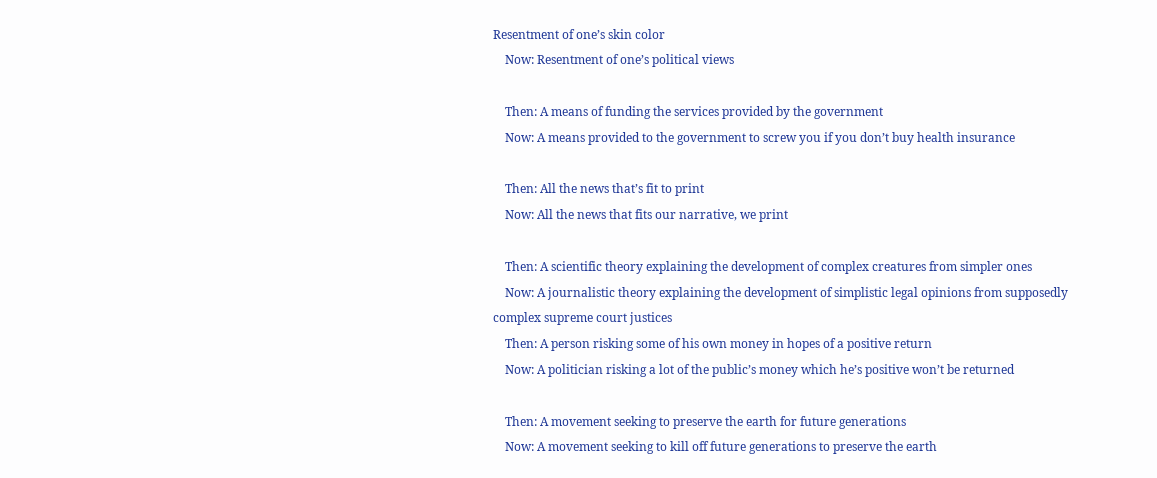Resentment of one’s skin color
    Now: Resentment of one’s political views

    Then: A means of funding the services provided by the government
    Now: A means provided to the government to screw you if you don’t buy health insurance

    Then: All the news that’s fit to print
    Now: All the news that fits our narrative, we print

    Then: A scientific theory explaining the development of complex creatures from simpler ones
    Now: A journalistic theory explaining the development of simplistic legal opinions from supposedly complex supreme court justices
    Then: A person risking some of his own money in hopes of a positive return
    Now: A politician risking a lot of the public’s money which he’s positive won’t be returned

    Then: A movement seeking to preserve the earth for future generations
    Now: A movement seeking to kill off future generations to preserve the earth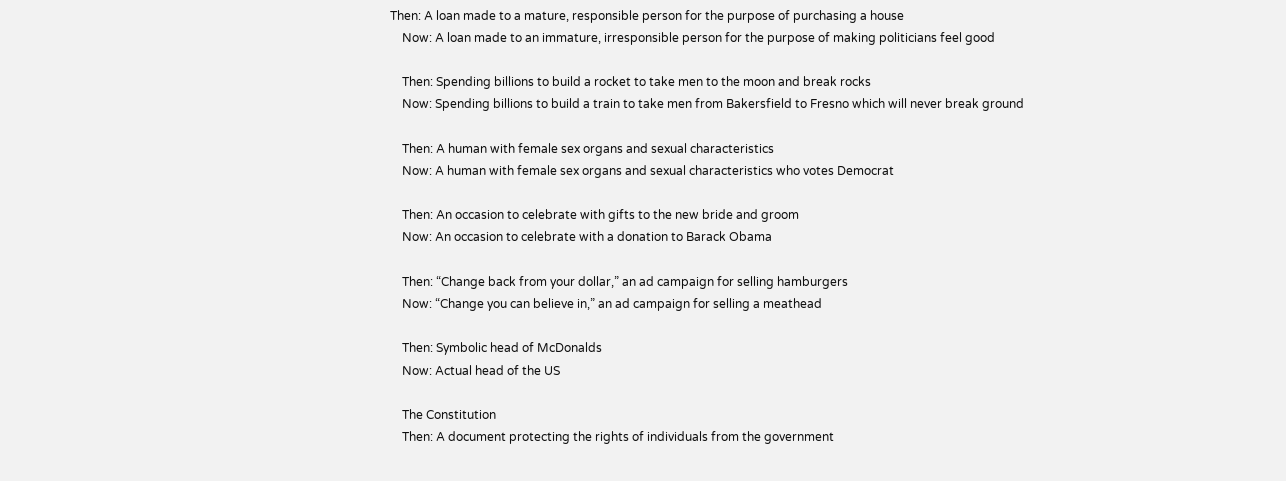Then: A loan made to a mature, responsible person for the purpose of purchasing a house
    Now: A loan made to an immature, irresponsible person for the purpose of making politicians feel good

    Then: Spending billions to build a rocket to take men to the moon and break rocks
    Now: Spending billions to build a train to take men from Bakersfield to Fresno which will never break ground

    Then: A human with female sex organs and sexual characteristics
    Now: A human with female sex organs and sexual characteristics who votes Democrat

    Then: An occasion to celebrate with gifts to the new bride and groom
    Now: An occasion to celebrate with a donation to Barack Obama

    Then: “Change back from your dollar,” an ad campaign for selling hamburgers
    Now: “Change you can believe in,” an ad campaign for selling a meathead

    Then: Symbolic head of McDonalds
    Now: Actual head of the US

    The Constitution
    Then: A document protecting the rights of individuals from the government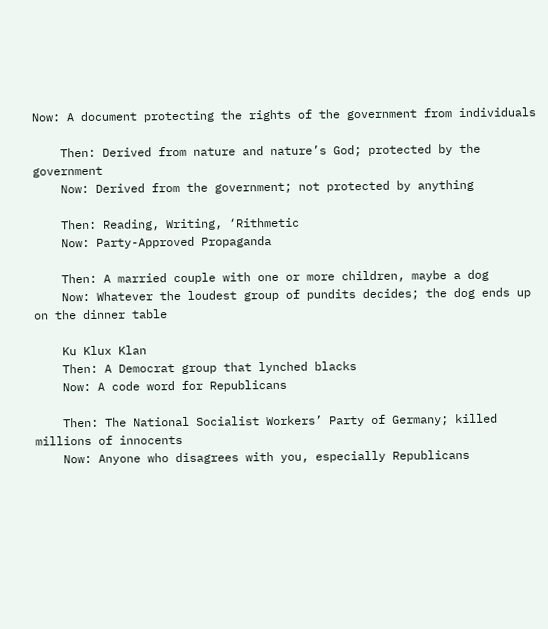Now: A document protecting the rights of the government from individuals

    Then: Derived from nature and nature’s God; protected by the government
    Now: Derived from the government; not protected by anything

    Then: Reading, Writing, ‘Rithmetic
    Now: Party-Approved Propaganda

    Then: A married couple with one or more children, maybe a dog
    Now: Whatever the loudest group of pundits decides; the dog ends up on the dinner table

    Ku Klux Klan
    Then: A Democrat group that lynched blacks
    Now: A code word for Republicans

    Then: The National Socialist Workers’ Party of Germany; killed millions of innocents
    Now: Anyone who disagrees with you, especially Republicans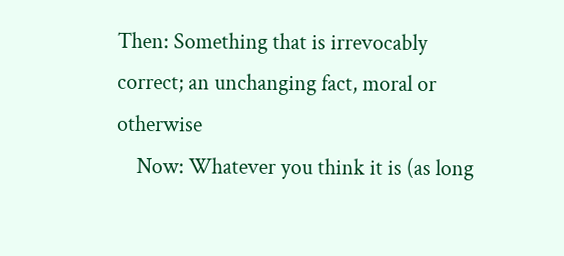Then: Something that is irrevocably correct; an unchanging fact, moral or otherwise
    Now: Whatever you think it is (as long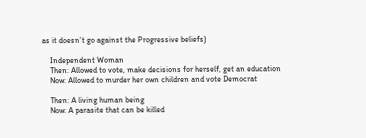as it doesn’t go against the Progressive beliefs)

    Independent Woman
    Then: Allowed to vote, make decisions for herself, get an education
    Now: Allowed to murder her own children and vote Democrat

    Then: A living human being
    Now: A parasite that can be killed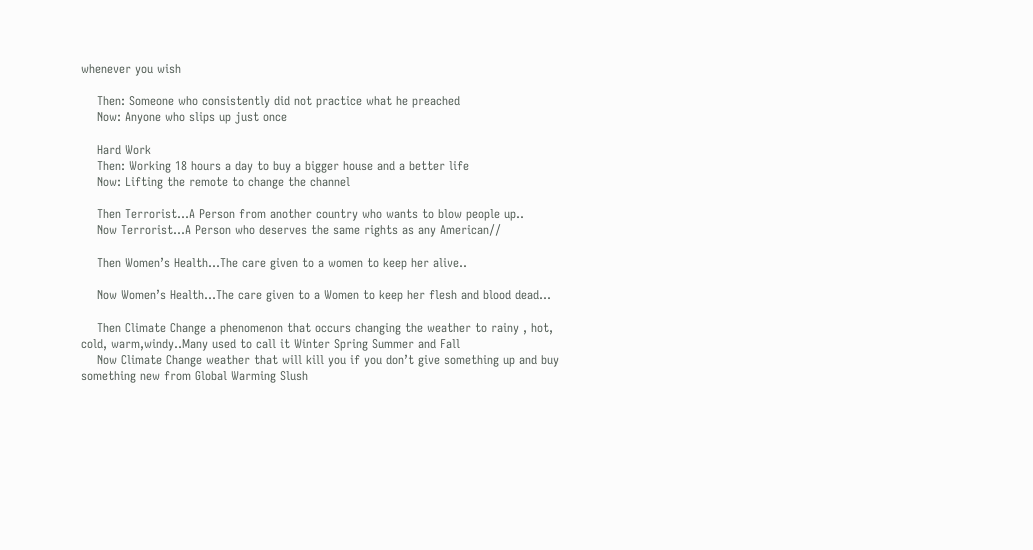whenever you wish

    Then: Someone who consistently did not practice what he preached
    Now: Anyone who slips up just once

    Hard Work
    Then: Working 18 hours a day to buy a bigger house and a better life
    Now: Lifting the remote to change the channel

    Then Terrorist…A Person from another country who wants to blow people up..
    Now Terrorist…A Person who deserves the same rights as any American//

    Then Women’s Health…The care given to a women to keep her alive..

    Now Women’s Health…The care given to a Women to keep her flesh and blood dead…

    Then Climate Change a phenomenon that occurs changing the weather to rainy , hot, cold, warm,windy..Many used to call it Winter Spring Summer and Fall
    Now Climate Change weather that will kill you if you don’t give something up and buy something new from Global Warming Slush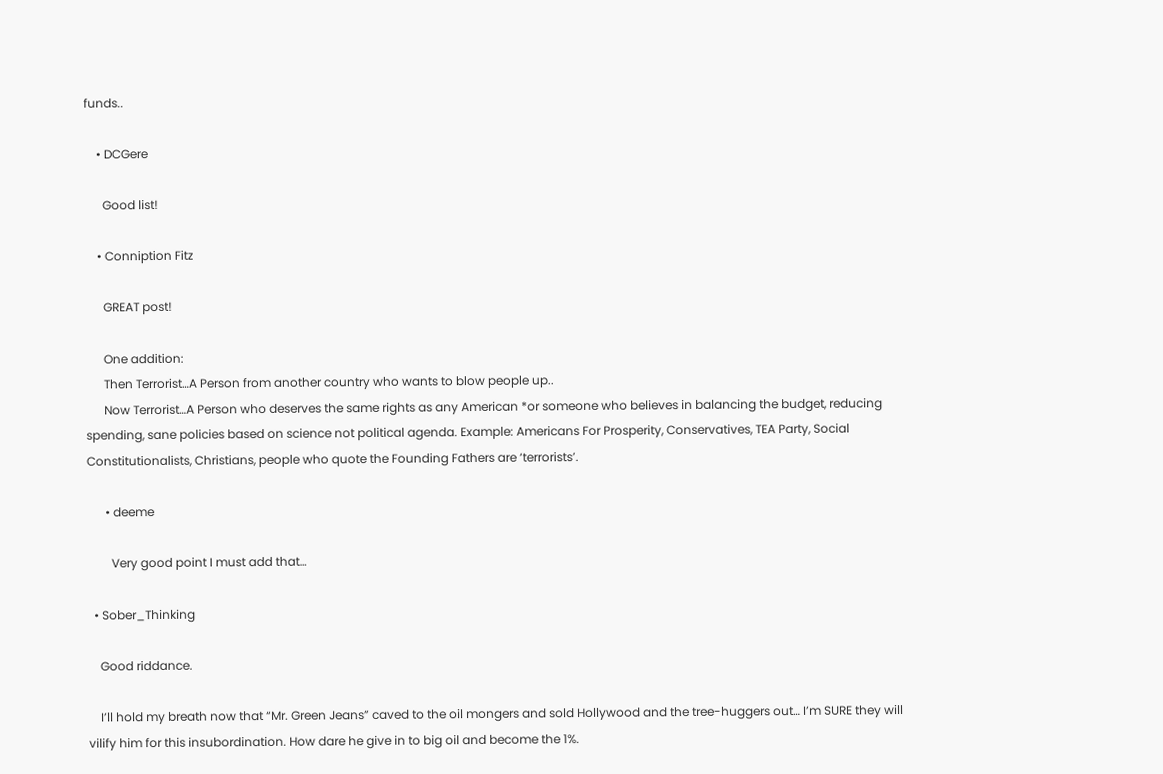funds..

    • DCGere

      Good list!

    • Conniption Fitz

      GREAT post!

      One addition:
      Then Terrorist…A Person from another country who wants to blow people up..
      Now Terrorist…A Person who deserves the same rights as any American *or someone who believes in balancing the budget, reducing spending, sane policies based on science not political agenda. Example: Americans For Prosperity, Conservatives, TEA Party, Social Constitutionalists, Christians, people who quote the Founding Fathers are ‘terrorists’.

      • deeme

        Very good point I must add that…

  • Sober_Thinking

    Good riddance.

    I’ll hold my breath now that “Mr. Green Jeans” caved to the oil mongers and sold Hollywood and the tree-huggers out… I’m SURE they will vilify him for this insubordination. How dare he give in to big oil and become the 1%.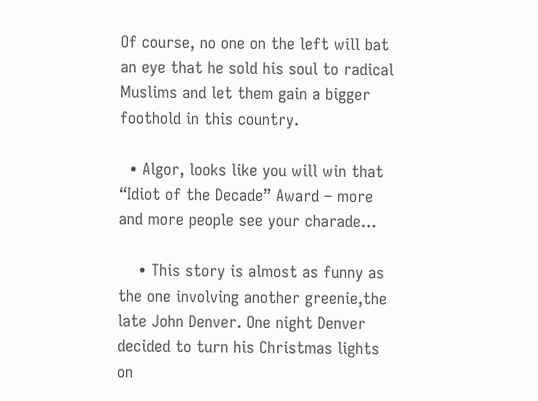Of course, no one on the left will bat an eye that he sold his soul to radical Muslims and let them gain a bigger foothold in this country.

  • Algor, looks like you will win that “Idiot of the Decade” Award – more and more people see your charade…

    • This story is almost as funny as the one involving another greenie,the late John Denver. One night Denver decided to turn his Christmas lights on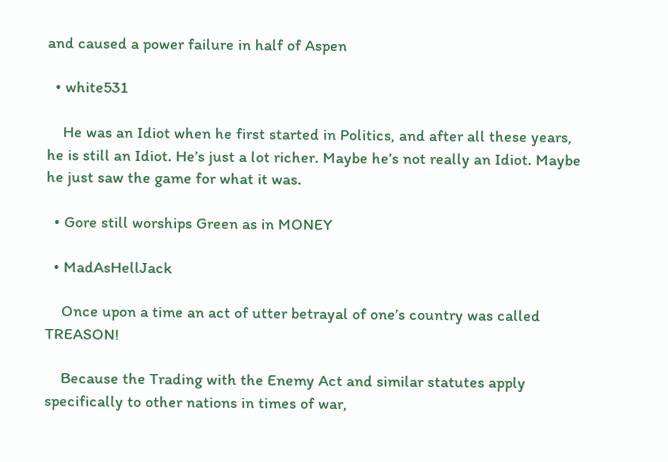and caused a power failure in half of Aspen

  • white531

    He was an Idiot when he first started in Politics, and after all these years, he is still an Idiot. He’s just a lot richer. Maybe he’s not really an Idiot. Maybe he just saw the game for what it was.

  • Gore still worships Green as in MONEY

  • MadAsHellJack

    Once upon a time an act of utter betrayal of one’s country was called TREASON!

    Because the Trading with the Enemy Act and similar statutes apply specifically to other nations in times of war,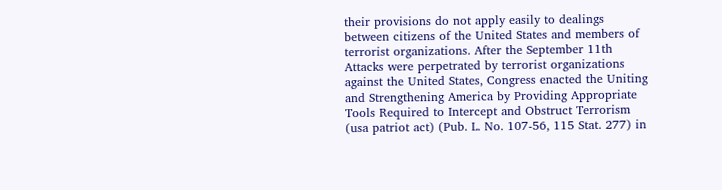their provisions do not apply easily to dealings between citizens of the United States and members of terrorist organizations. After the September 11th Attacks were perpetrated by terrorist organizations against the United States, Congress enacted the Uniting and Strengthening America by Providing Appropriate Tools Required to Intercept and Obstruct Terrorism (usa patriot act) (Pub. L. No. 107-56, 115 Stat. 277) in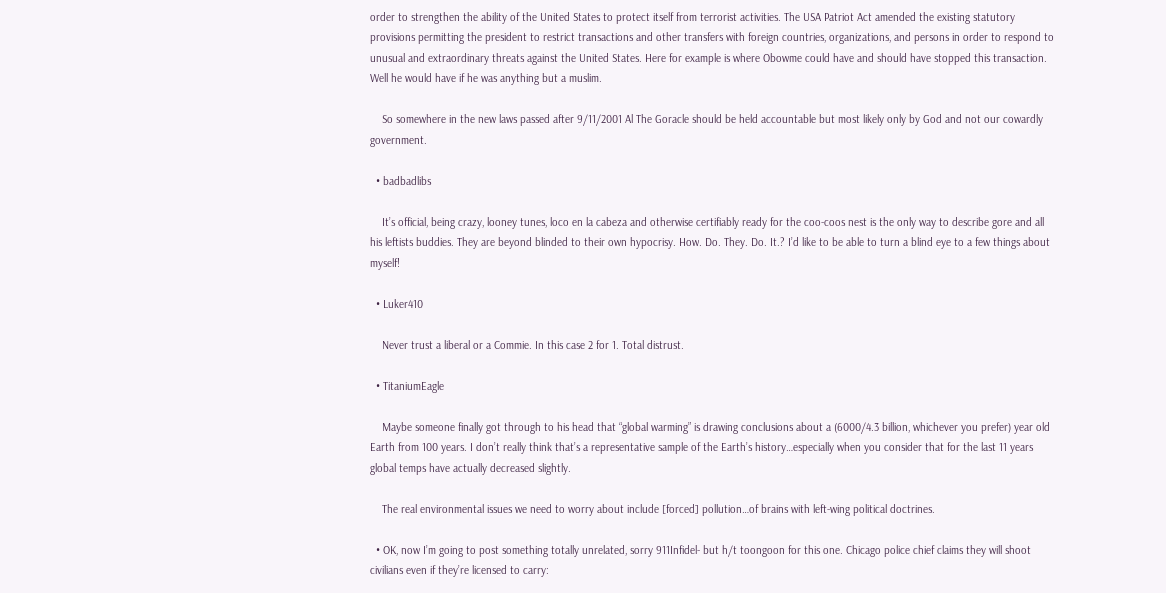order to strengthen the ability of the United States to protect itself from terrorist activities. The USA Patriot Act amended the existing statutory provisions permitting the president to restrict transactions and other transfers with foreign countries, organizations, and persons in order to respond to unusual and extraordinary threats against the United States. Here for example is where Obowme could have and should have stopped this transaction. Well he would have if he was anything but a muslim.

    So somewhere in the new laws passed after 9/11/2001 Al The Goracle should be held accountable but most likely only by God and not our cowardly government.

  • badbadlibs

    It’s official, being crazy, looney tunes, loco en la cabeza and otherwise certifiably ready for the coo-coos nest is the only way to describe gore and all his leftists buddies. They are beyond blinded to their own hypocrisy. How. Do. They. Do. It.? I’d like to be able to turn a blind eye to a few things about myself!

  • Luker410

    Never trust a liberal or a Commie. In this case 2 for 1. Total distrust.

  • TitaniumEagle

    Maybe someone finally got through to his head that “global warming” is drawing conclusions about a (6000/4.3 billion, whichever you prefer) year old Earth from 100 years. I don’t really think that’s a representative sample of the Earth’s history…especially when you consider that for the last 11 years global temps have actually decreased slightly.

    The real environmental issues we need to worry about include [forced] pollution…of brains with left-wing political doctrines.

  • OK, now I’m going to post something totally unrelated, sorry 911Infidel- but h/t toongoon for this one. Chicago police chief claims they will shoot civilians even if they’re licensed to carry: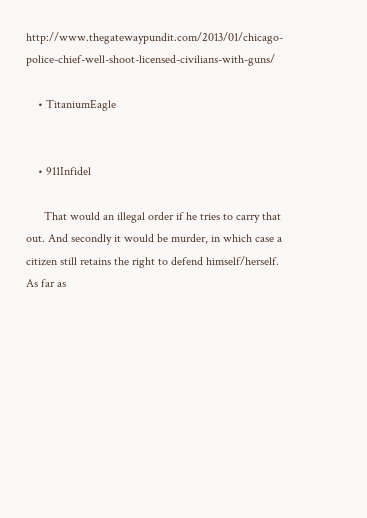http://www.thegatewaypundit.com/2013/01/chicago-police-chief-well-shoot-licensed-civilians-with-guns/

    • TitaniumEagle


    • 911Infidel

      That would an illegal order if he tries to carry that out. And secondly it would be murder, in which case a citizen still retains the right to defend himself/herself. As far as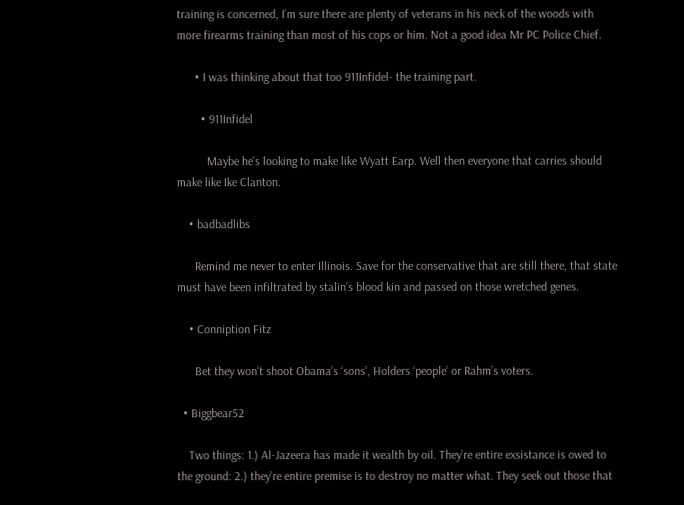training is concerned, I’m sure there are plenty of veterans in his neck of the woods with more firearms training than most of his cops or him. Not a good idea Mr PC Police Chief.

      • I was thinking about that too 911Infidel- the training part.

        • 911Infidel

          Maybe he’s looking to make like Wyatt Earp. Well then everyone that carries should make like Ike Clanton.

    • badbadlibs

      Remind me never to enter Illinois. Save for the conservative that are still there, that state must have been infiltrated by stalin’s blood kin and passed on those wretched genes.

    • Conniption Fitz

      Bet they won’t shoot Obama’s ‘sons’, Holders ‘people’ or Rahm’s voters.

  • Biggbear52

    Two things: 1.) Al-Jazeera has made it wealth by oil. They’re entire exsistance is owed to the ground: 2.) they’re entire premise is to destroy no matter what. They seek out those that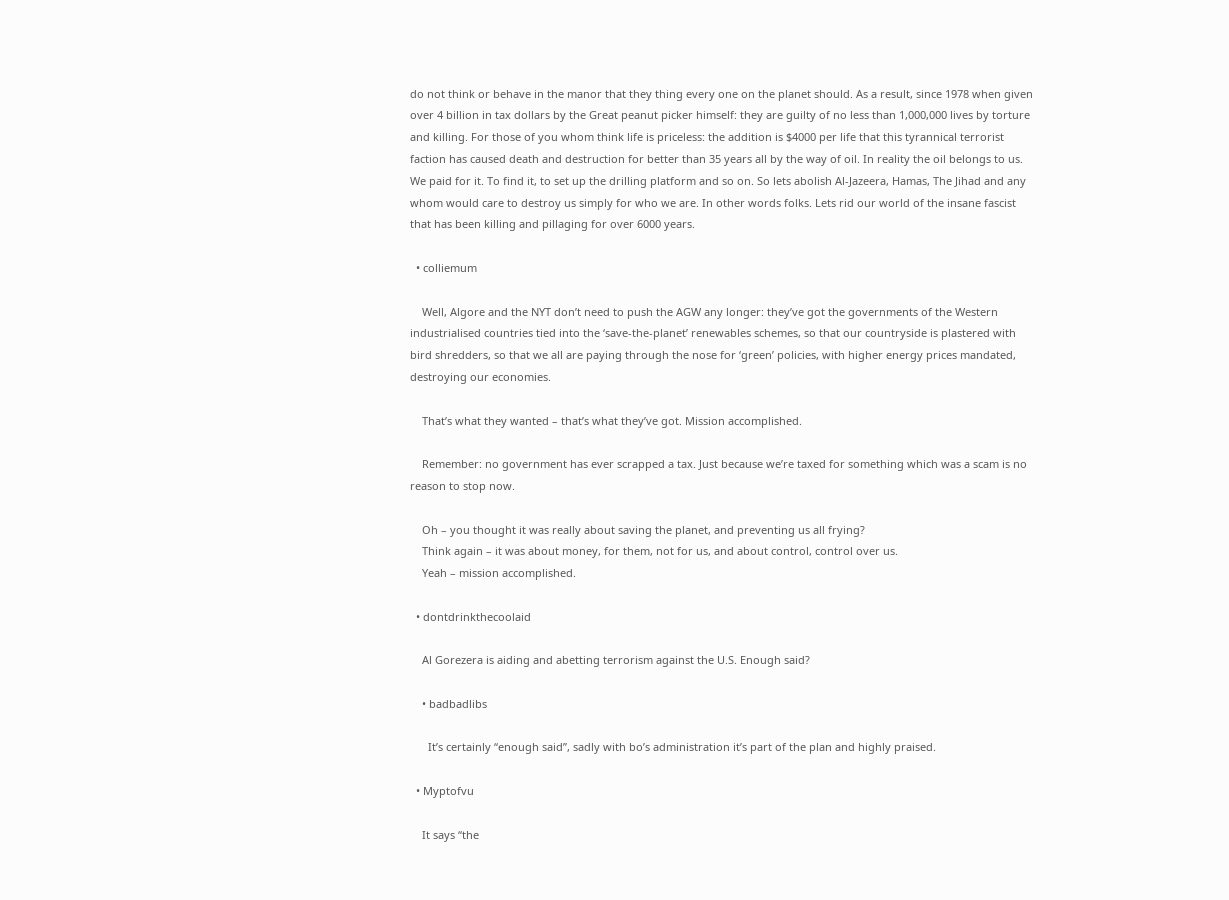do not think or behave in the manor that they thing every one on the planet should. As a result, since 1978 when given over 4 billion in tax dollars by the Great peanut picker himself: they are guilty of no less than 1,000,000 lives by torture and killing. For those of you whom think life is priceless: the addition is $4000 per life that this tyrannical terrorist faction has caused death and destruction for better than 35 years all by the way of oil. In reality the oil belongs to us. We paid for it. To find it, to set up the drilling platform and so on. So lets abolish Al-Jazeera, Hamas, The Jihad and any whom would care to destroy us simply for who we are. In other words folks. Lets rid our world of the insane fascist that has been killing and pillaging for over 6000 years.

  • colliemum

    Well, Algore and the NYT don’t need to push the AGW any longer: they’ve got the governments of the Western industrialised countries tied into the ‘save-the-planet’ renewables schemes, so that our countryside is plastered with bird shredders, so that we all are paying through the nose for ‘green’ policies, with higher energy prices mandated, destroying our economies.

    That’s what they wanted – that’s what they’ve got. Mission accomplished.

    Remember: no government has ever scrapped a tax. Just because we’re taxed for something which was a scam is no reason to stop now.

    Oh – you thought it was really about saving the planet, and preventing us all frying?
    Think again – it was about money, for them, not for us, and about control, control over us.
    Yeah – mission accomplished.

  • dontdrinkthecoolaid

    Al Gorezera is aiding and abetting terrorism against the U.S. Enough said?

    • badbadlibs

      It’s certainly “enough said”, sadly with bo’s administration it’s part of the plan and highly praised.

  • Myptofvu

    It says “the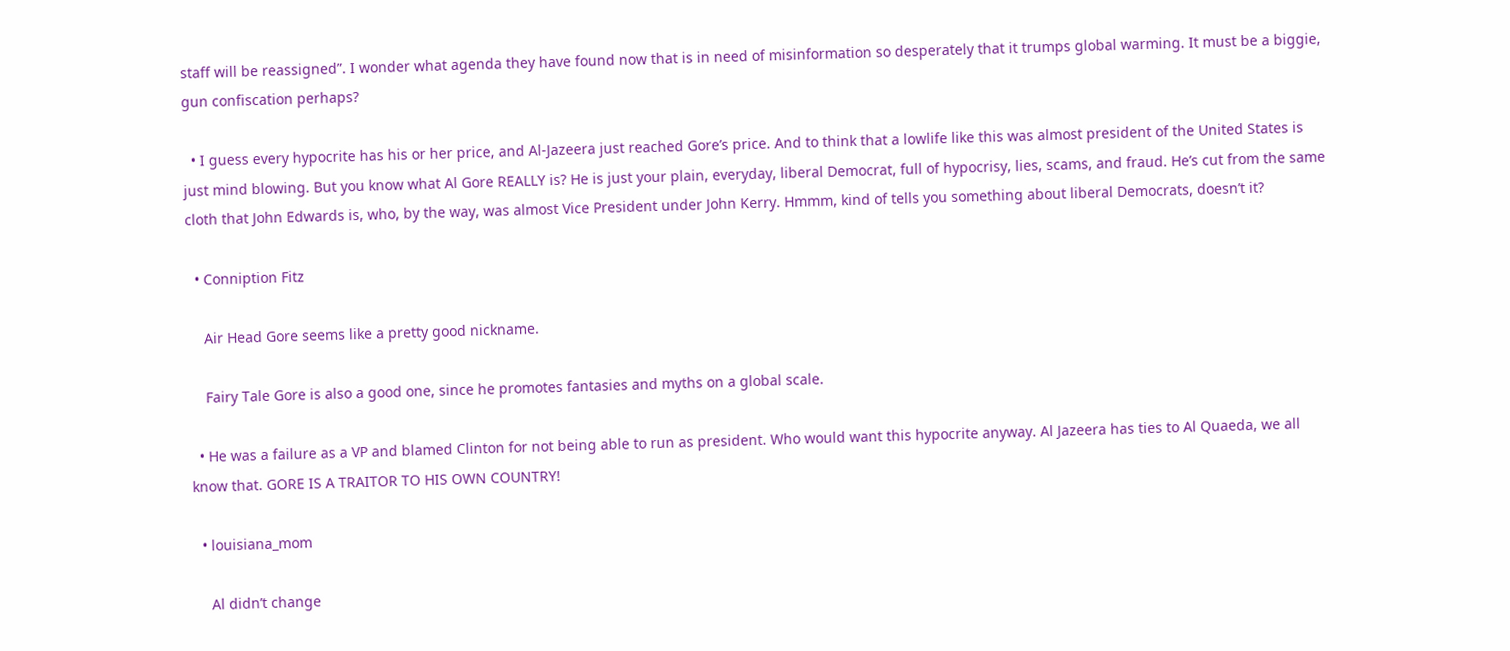staff will be reassigned”. I wonder what agenda they have found now that is in need of misinformation so desperately that it trumps global warming. It must be a biggie, gun confiscation perhaps?

  • I guess every hypocrite has his or her price, and Al-Jazeera just reached Gore’s price. And to think that a lowlife like this was almost president of the United States is just mind blowing. But you know what Al Gore REALLY is? He is just your plain, everyday, liberal Democrat, full of hypocrisy, lies, scams, and fraud. He’s cut from the same cloth that John Edwards is, who, by the way, was almost Vice President under John Kerry. Hmmm, kind of tells you something about liberal Democrats, doesn’t it?

  • Conniption Fitz

    Air Head Gore seems like a pretty good nickname.

    Fairy Tale Gore is also a good one, since he promotes fantasies and myths on a global scale.

  • He was a failure as a VP and blamed Clinton for not being able to run as president. Who would want this hypocrite anyway. Al Jazeera has ties to Al Quaeda, we all know that. GORE IS A TRAITOR TO HIS OWN COUNTRY!

  • louisiana_mom

    Al didn’t change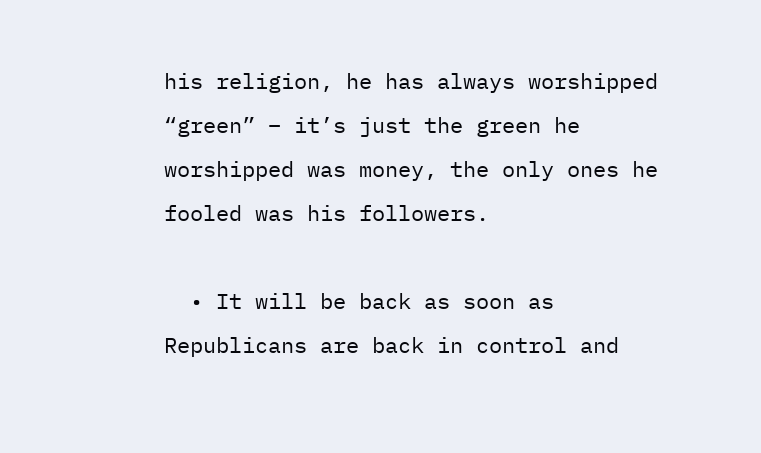his religion, he has always worshipped “green” – it’s just the green he worshipped was money, the only ones he fooled was his followers.

  • It will be back as soon as Republicans are back in control and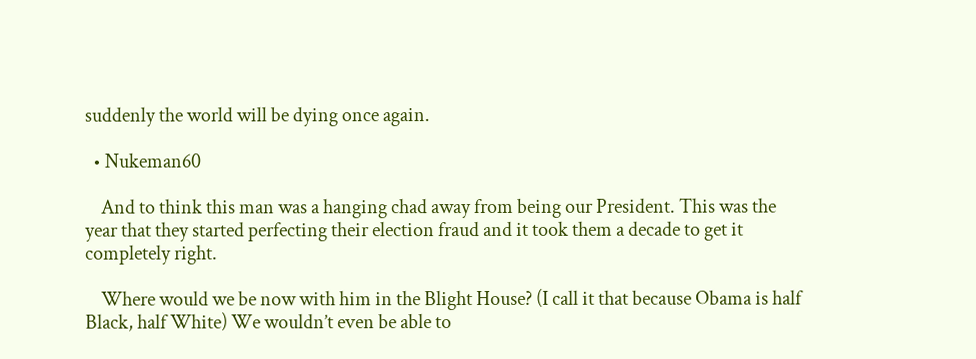suddenly the world will be dying once again.

  • Nukeman60

    And to think this man was a hanging chad away from being our President. This was the year that they started perfecting their election fraud and it took them a decade to get it completely right.

    Where would we be now with him in the Blight House? (I call it that because Obama is half Black, half White) We wouldn’t even be able to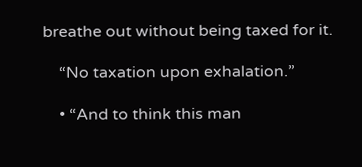breathe out without being taxed for it.

    “No taxation upon exhalation.”

    • “And to think this man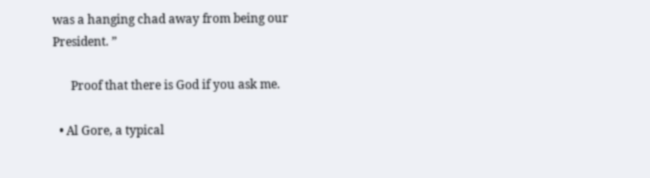was a hanging chad away from being our President. ”

      Proof that there is God if you ask me.

  • Al Gore, a typical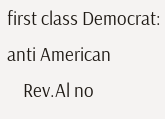first class Democrat: anti American
    Rev.Al no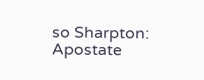so Sharpton: Apostate